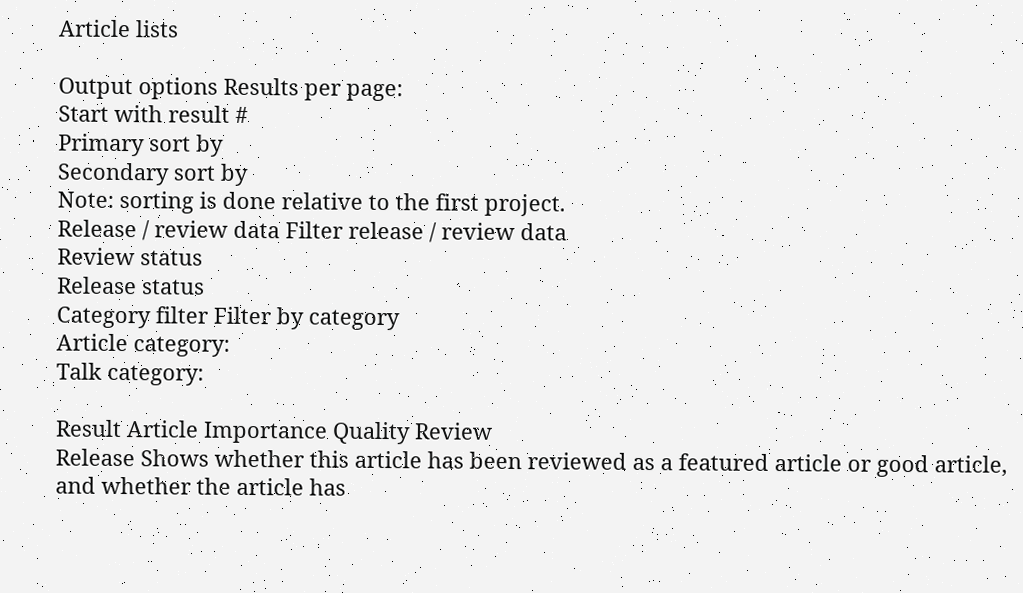Article lists

Output options Results per page:
Start with result #
Primary sort by
Secondary sort by
Note: sorting is done relative to the first project.
Release / review data Filter release / review data
Review status
Release status
Category filter Filter by category
Article category:
Talk category:

Result Article Importance Quality Review
Release Shows whether this article has been reviewed as a featured article or good article, and whether the article has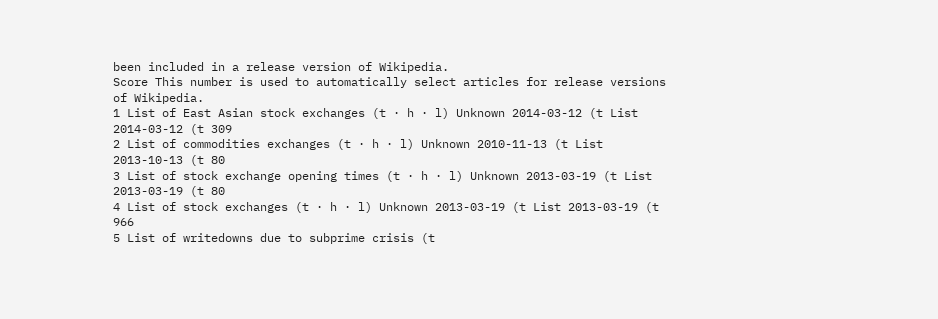been included in a release version of Wikipedia.
Score This number is used to automatically select articles for release versions of Wikipedia.
1 List of East Asian stock exchanges (t · h · l) Unknown 2014-03-12 (t List 2014-03-12 (t 309
2 List of commodities exchanges (t · h · l) Unknown 2010-11-13 (t List 2013-10-13 (t 80
3 List of stock exchange opening times (t · h · l) Unknown 2013-03-19 (t List 2013-03-19 (t 80
4 List of stock exchanges (t · h · l) Unknown 2013-03-19 (t List 2013-03-19 (t 966
5 List of writedowns due to subprime crisis (t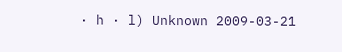· h · l) Unknown 2009-03-21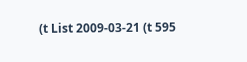(t List 2009-03-21 (t 595